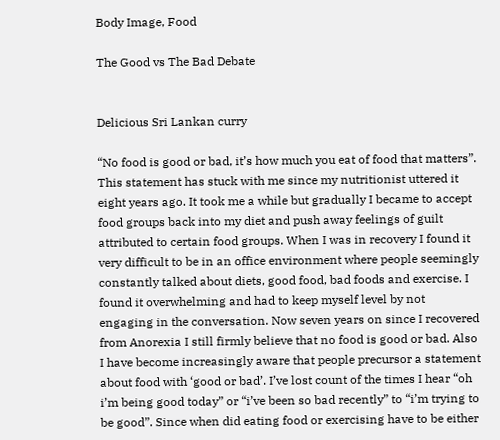Body Image, Food

The Good vs The Bad Debate


Delicious Sri Lankan curry

“No food is good or bad, it’s how much you eat of food that matters”. This statement has stuck with me since my nutritionist uttered it eight years ago. It took me a while but gradually I became to accept food groups back into my diet and push away feelings of guilt attributed to certain food groups. When I was in recovery I found it very difficult to be in an office environment where people seemingly constantly talked about diets, good food, bad foods and exercise. I found it overwhelming and had to keep myself level by not engaging in the conversation. Now seven years on since I recovered from Anorexia I still firmly believe that no food is good or bad. Also I have become increasingly aware that people precursor a statement about food with ‘good or bad’. I’ve lost count of the times I hear “oh i’m being good today” or “i’ve been so bad recently” to “i’m trying to be good”. Since when did eating food or exercising have to be either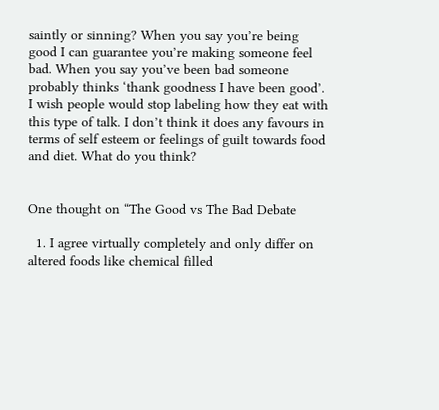saintly or sinning? When you say you’re being good I can guarantee you’re making someone feel bad. When you say you’ve been bad someone probably thinks ‘thank goodness I have been good’. I wish people would stop labeling how they eat with this type of talk. I don’t think it does any favours in terms of self esteem or feelings of guilt towards food and diet. What do you think?


One thought on “The Good vs The Bad Debate

  1. I agree virtually completely and only differ on altered foods like chemical filled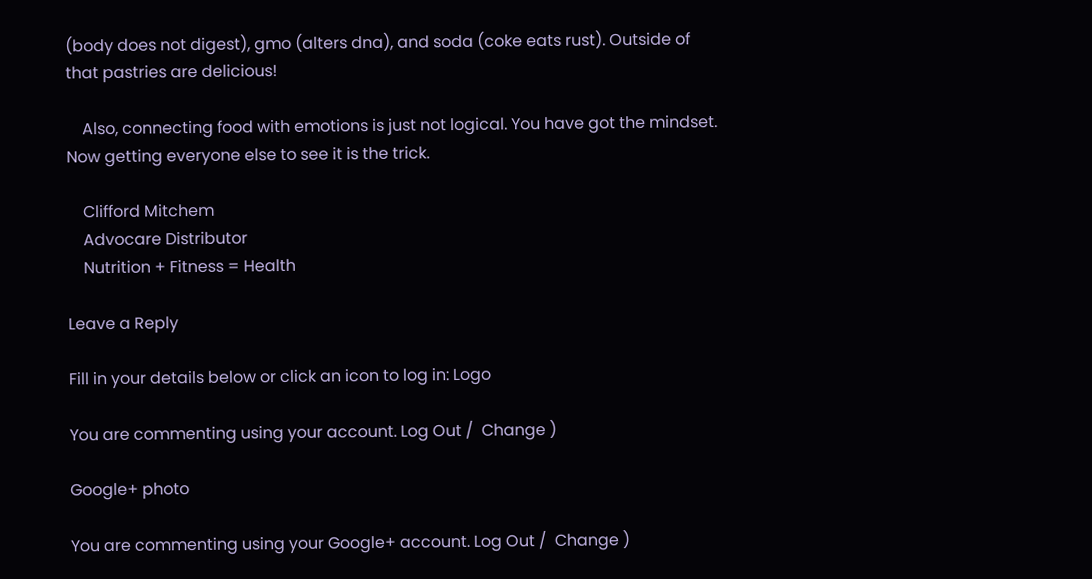(body does not digest), gmo (alters dna), and soda (coke eats rust). Outside of that pastries are delicious!

    Also, connecting food with emotions is just not logical. You have got the mindset. Now getting everyone else to see it is the trick.

    Clifford Mitchem
    Advocare Distributor
    Nutrition + Fitness = Health

Leave a Reply

Fill in your details below or click an icon to log in: Logo

You are commenting using your account. Log Out /  Change )

Google+ photo

You are commenting using your Google+ account. Log Out /  Change )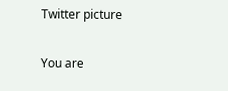Twitter picture

You are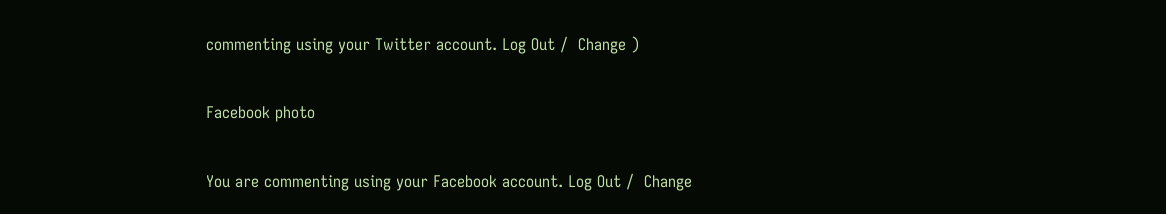commenting using your Twitter account. Log Out /  Change )

Facebook photo

You are commenting using your Facebook account. Log Out /  Change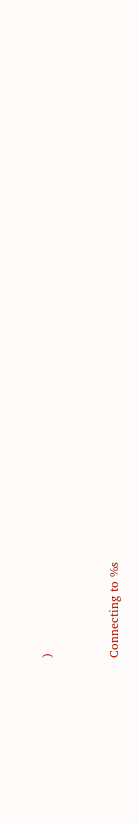)


Connecting to %s